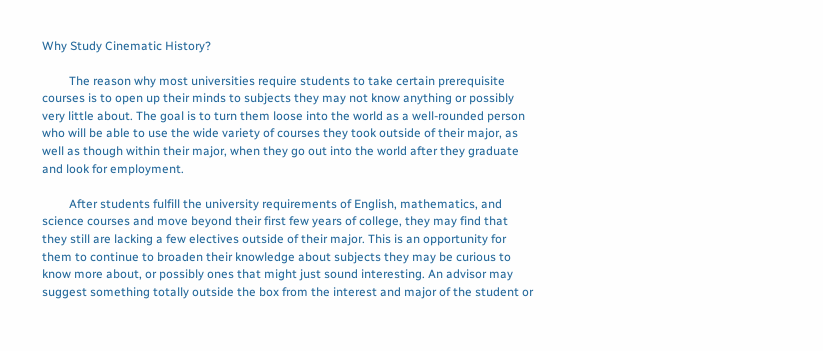Why Study Cinematic History?

         The reason why most universities require students to take certain prerequisite courses is to open up their minds to subjects they may not know anything or possibly very little about. The goal is to turn them loose into the world as a well-rounded person who will be able to use the wide variety of courses they took outside of their major, as well as though within their major, when they go out into the world after they graduate and look for employment.

         After students fulfill the university requirements of English, mathematics, and science courses and move beyond their first few years of college, they may find that they still are lacking a few electives outside of their major. This is an opportunity for them to continue to broaden their knowledge about subjects they may be curious to know more about, or possibly ones that might just sound interesting. An advisor may suggest something totally outside the box from the interest and major of the student or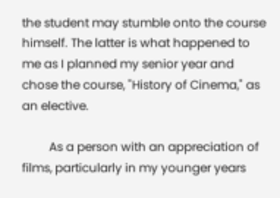the student may stumble onto the course himself. The latter is what happened to me as I planned my senior year and chose the course, "History of Cinema," as an elective.

         As a person with an appreciation of films, particularly in my younger years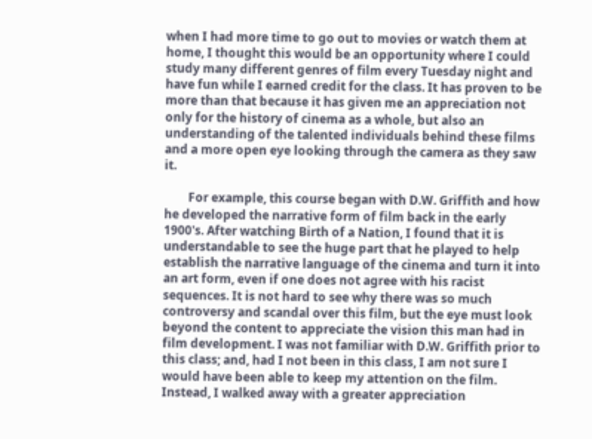when I had more time to go out to movies or watch them at home, I thought this would be an opportunity where I could study many different genres of film every Tuesday night and have fun while I earned credit for the class. It has proven to be more than that because it has given me an appreciation not only for the history of cinema as a whole, but also an understanding of the talented individuals behind these films and a more open eye looking through the camera as they saw it.

        For example, this course began with D.W. Griffith and how he developed the narrative form of film back in the early 1900's. After watching Birth of a Nation, I found that it is understandable to see the huge part that he played to help establish the narrative language of the cinema and turn it into an art form, even if one does not agree with his racist sequences. It is not hard to see why there was so much controversy and scandal over this film, but the eye must look beyond the content to appreciate the vision this man had in film development. I was not familiar with D.W. Griffith prior to this class; and, had I not been in this class, I am not sure I would have been able to keep my attention on the film. Instead, I walked away with a greater appreciation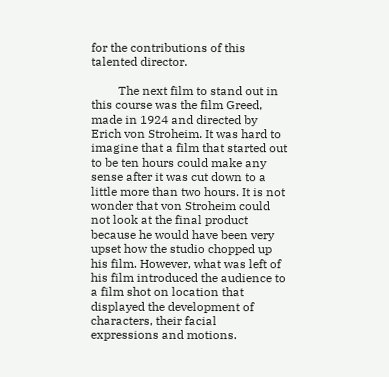for the contributions of this talented director.

         The next film to stand out in this course was the film Greed, made in 1924 and directed by Erich von Stroheim. It was hard to imagine that a film that started out to be ten hours could make any sense after it was cut down to a little more than two hours. It is not wonder that von Stroheim could not look at the final product because he would have been very upset how the studio chopped up his film. However, what was left of his film introduced the audience to a film shot on location that displayed the development of characters, their facial expressions and motions.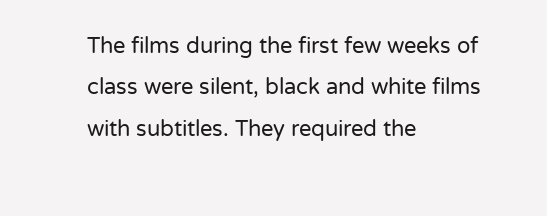The films during the first few weeks of class were silent, black and white films with subtitles. They required the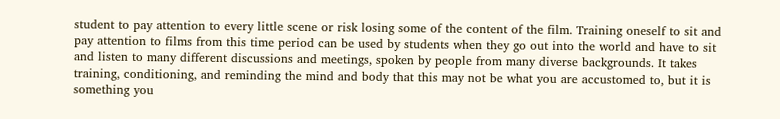student to pay attention to every little scene or risk losing some of the content of the film. Training oneself to sit and pay attention to films from this time period can be used by students when they go out into the world and have to sit and listen to many different discussions and meetings, spoken by people from many diverse backgrounds. It takes training, conditioning, and reminding the mind and body that this may not be what you are accustomed to, but it is something you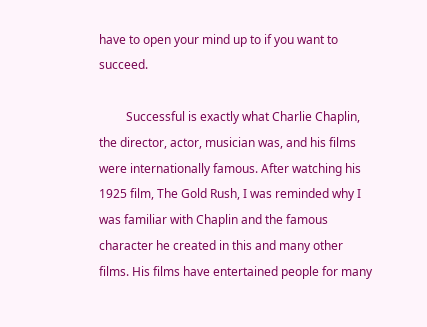have to open your mind up to if you want to succeed.

         Successful is exactly what Charlie Chaplin, the director, actor, musician was, and his films were internationally famous. After watching his 1925 film, The Gold Rush, I was reminded why I was familiar with Chaplin and the famous character he created in this and many other films. His films have entertained people for many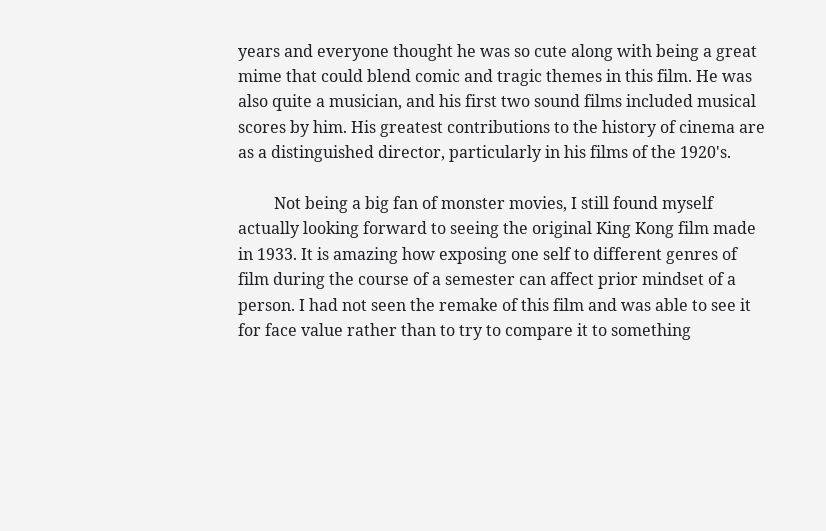years and everyone thought he was so cute along with being a great mime that could blend comic and tragic themes in this film. He was also quite a musician, and his first two sound films included musical scores by him. His greatest contributions to the history of cinema are as a distinguished director, particularly in his films of the 1920's.

         Not being a big fan of monster movies, I still found myself actually looking forward to seeing the original King Kong film made in 1933. It is amazing how exposing one self to different genres of film during the course of a semester can affect prior mindset of a person. I had not seen the remake of this film and was able to see it for face value rather than to try to compare it to something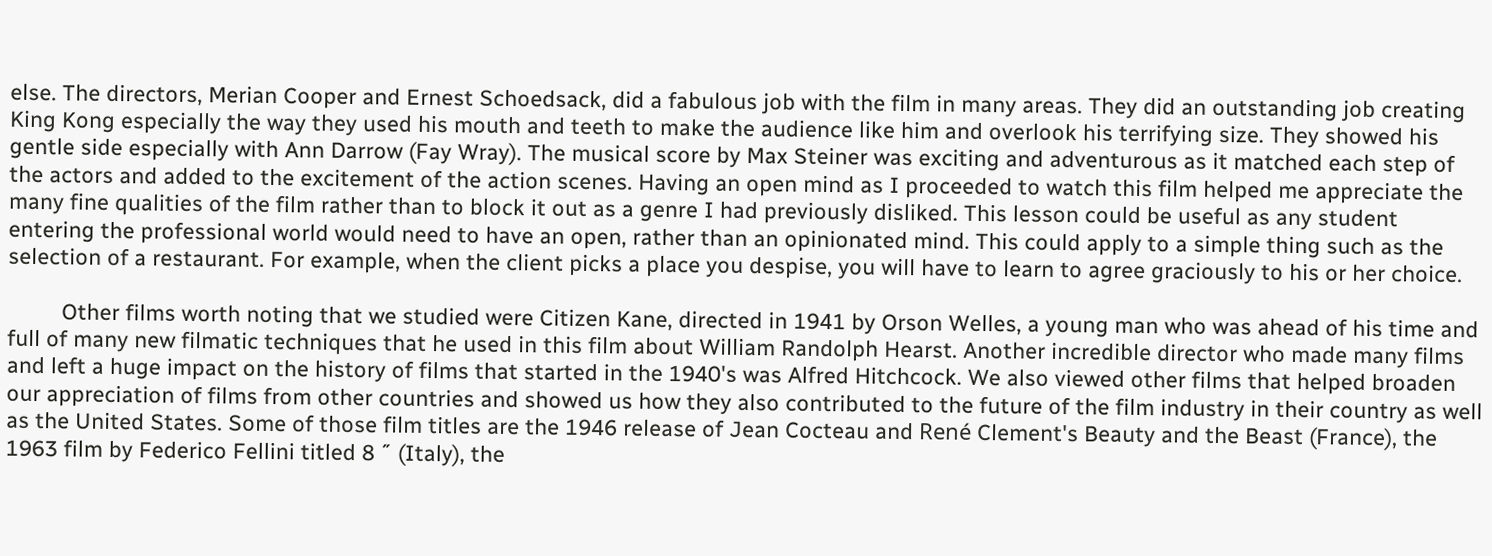else. The directors, Merian Cooper and Ernest Schoedsack, did a fabulous job with the film in many areas. They did an outstanding job creating King Kong especially the way they used his mouth and teeth to make the audience like him and overlook his terrifying size. They showed his gentle side especially with Ann Darrow (Fay Wray). The musical score by Max Steiner was exciting and adventurous as it matched each step of the actors and added to the excitement of the action scenes. Having an open mind as I proceeded to watch this film helped me appreciate the many fine qualities of the film rather than to block it out as a genre I had previously disliked. This lesson could be useful as any student entering the professional world would need to have an open, rather than an opinionated mind. This could apply to a simple thing such as the selection of a restaurant. For example, when the client picks a place you despise, you will have to learn to agree graciously to his or her choice.

         Other films worth noting that we studied were Citizen Kane, directed in 1941 by Orson Welles, a young man who was ahead of his time and full of many new filmatic techniques that he used in this film about William Randolph Hearst. Another incredible director who made many films and left a huge impact on the history of films that started in the 1940's was Alfred Hitchcock. We also viewed other films that helped broaden our appreciation of films from other countries and showed us how they also contributed to the future of the film industry in their country as well as the United States. Some of those film titles are the 1946 release of Jean Cocteau and René Clement's Beauty and the Beast (France), the 1963 film by Federico Fellini titled 8 ˝ (Italy), the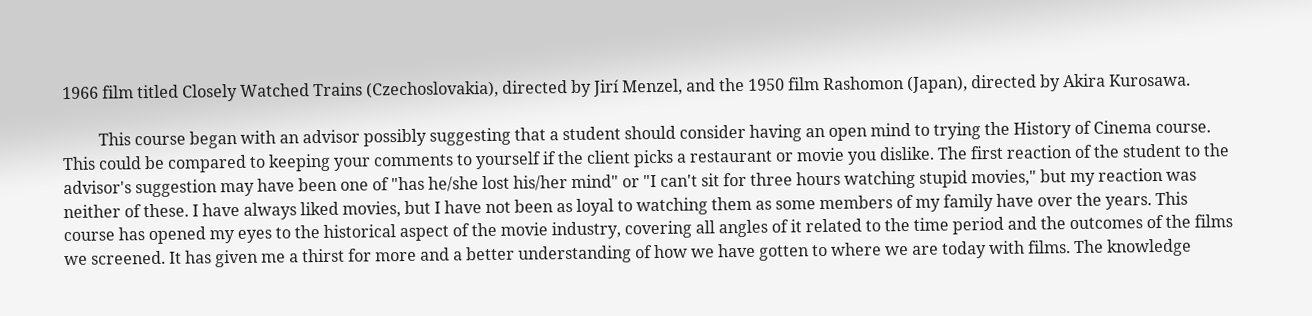1966 film titled Closely Watched Trains (Czechoslovakia), directed by Jirí Menzel, and the 1950 film Rashomon (Japan), directed by Akira Kurosawa.

         This course began with an advisor possibly suggesting that a student should consider having an open mind to trying the History of Cinema course. This could be compared to keeping your comments to yourself if the client picks a restaurant or movie you dislike. The first reaction of the student to the advisor's suggestion may have been one of "has he/she lost his/her mind" or "I can't sit for three hours watching stupid movies," but my reaction was neither of these. I have always liked movies, but I have not been as loyal to watching them as some members of my family have over the years. This course has opened my eyes to the historical aspect of the movie industry, covering all angles of it related to the time period and the outcomes of the films we screened. It has given me a thirst for more and a better understanding of how we have gotten to where we are today with films. The knowledge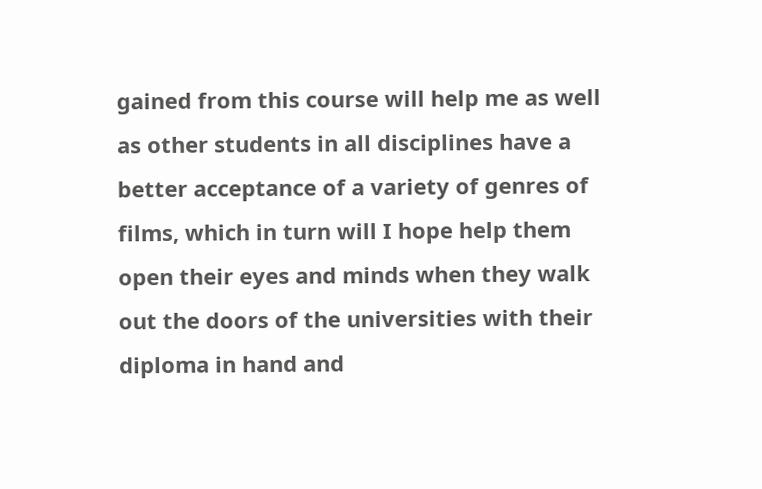gained from this course will help me as well as other students in all disciplines have a better acceptance of a variety of genres of films, which in turn will I hope help them open their eyes and minds when they walk out the doors of the universities with their diploma in hand and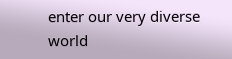enter our very diverse world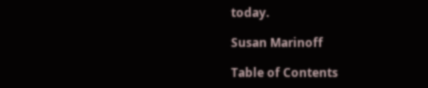today.

Susan Marinoff

Table of Contents